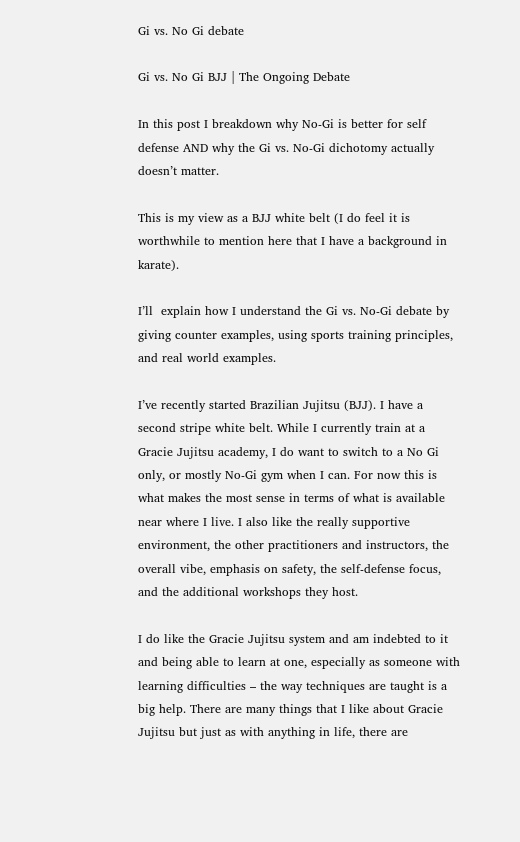Gi vs. No Gi debate

Gi vs. No Gi BJJ | The Ongoing Debate

In this post I breakdown why No-Gi is better for self defense AND why the Gi vs. No-Gi dichotomy actually doesn’t matter.

This is my view as a BJJ white belt (I do feel it is worthwhile to mention here that I have a background in karate).

I’ll  explain how I understand the Gi vs. No-Gi debate by giving counter examples, using sports training principles, and real world examples.

I’ve recently started Brazilian Jujitsu (BJJ). I have a second stripe white belt. While I currently train at a Gracie Jujitsu academy, I do want to switch to a No Gi only, or mostly No-Gi gym when I can. For now this is what makes the most sense in terms of what is available near where I live. I also like the really supportive environment, the other practitioners and instructors, the overall vibe, emphasis on safety, the self-defense focus, and the additional workshops they host.

I do like the Gracie Jujitsu system and am indebted to it and being able to learn at one, especially as someone with learning difficulties – the way techniques are taught is a big help. There are many things that I like about Gracie Jujitsu but just as with anything in life, there are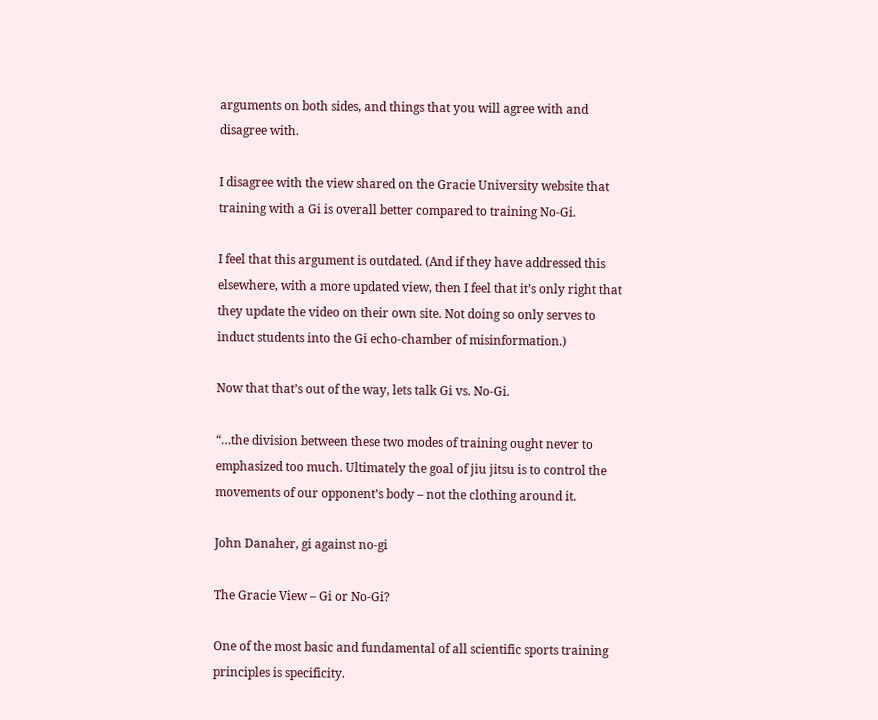arguments on both sides, and things that you will agree with and disagree with.

I disagree with the view shared on the Gracie University website that training with a Gi is overall better compared to training No-Gi.

I feel that this argument is outdated. (And if they have addressed this elsewhere, with a more updated view, then I feel that it’s only right that they update the video on their own site. Not doing so only serves to induct students into the Gi echo-chamber of misinformation.)

Now that that’s out of the way, lets talk Gi vs. No-Gi.

“…the division between these two modes of training ought never to emphasized too much. Ultimately the goal of jiu jitsu is to control the movements of our opponent’s body – not the clothing around it.

John Danaher, gi against no-gi

The Gracie View – Gi or No-Gi?

One of the most basic and fundamental of all scientific sports training principles is specificity.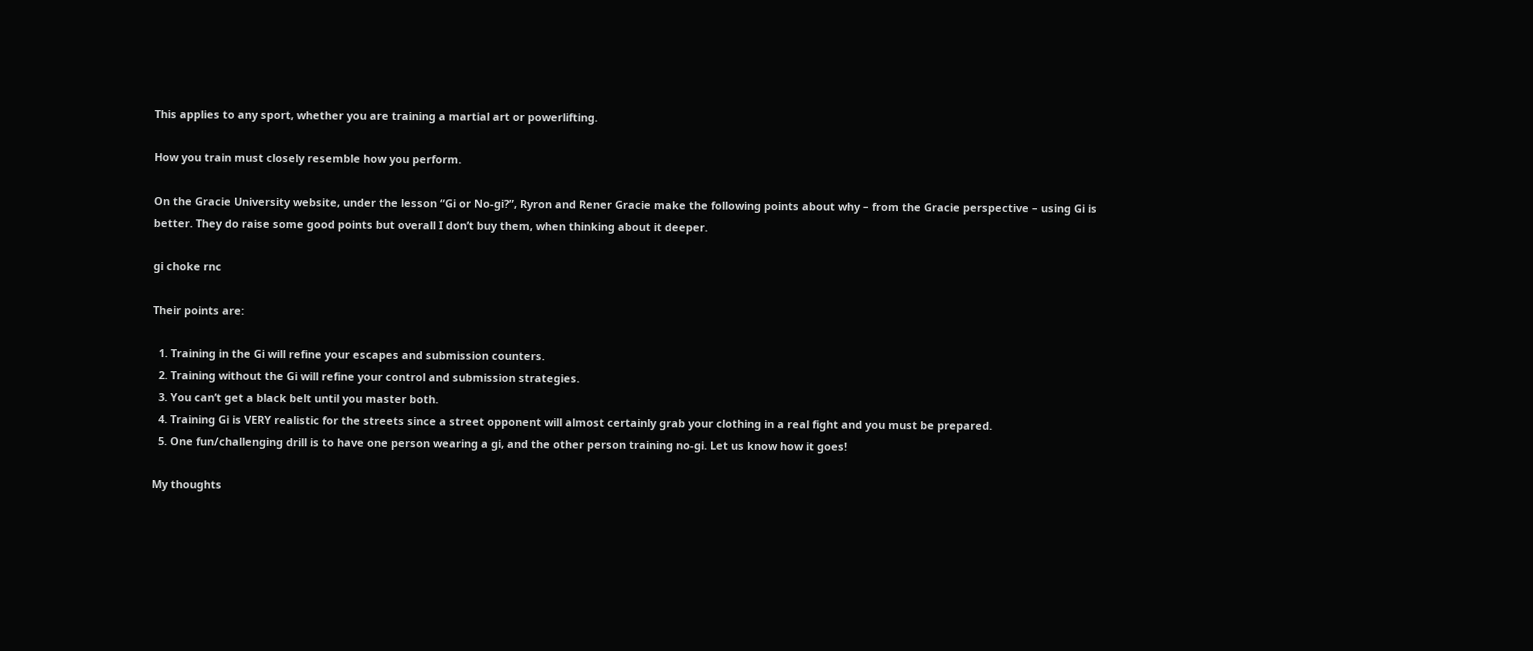This applies to any sport, whether you are training a martial art or powerlifting.

How you train must closely resemble how you perform.

On the Gracie University website, under the lesson “Gi or No-gi?”, Ryron and Rener Gracie make the following points about why – from the Gracie perspective – using Gi is better. They do raise some good points but overall I don’t buy them, when thinking about it deeper.

gi choke rnc

Their points are:

  1. Training in the Gi will refine your escapes and submission counters.
  2. Training without the Gi will refine your control and submission strategies.
  3. You can’t get a black belt until you master both.
  4. Training Gi is VERY realistic for the streets since a street opponent will almost certainly grab your clothing in a real fight and you must be prepared.
  5. One fun/challenging drill is to have one person wearing a gi, and the other person training no-gi. Let us know how it goes!

My thoughts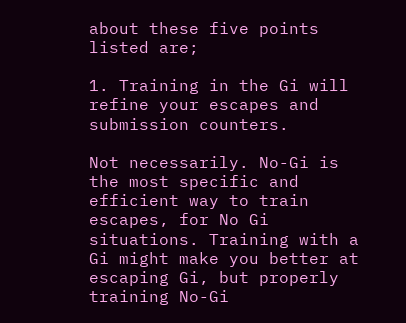about these five points listed are;

1. Training in the Gi will refine your escapes and submission counters.

Not necessarily. No-Gi is the most specific and efficient way to train escapes, for No Gi situations. Training with a Gi might make you better at escaping Gi, but properly training No-Gi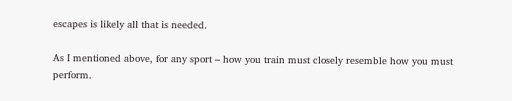escapes is likely all that is needed.

As I mentioned above, for any sport – how you train must closely resemble how you must perform.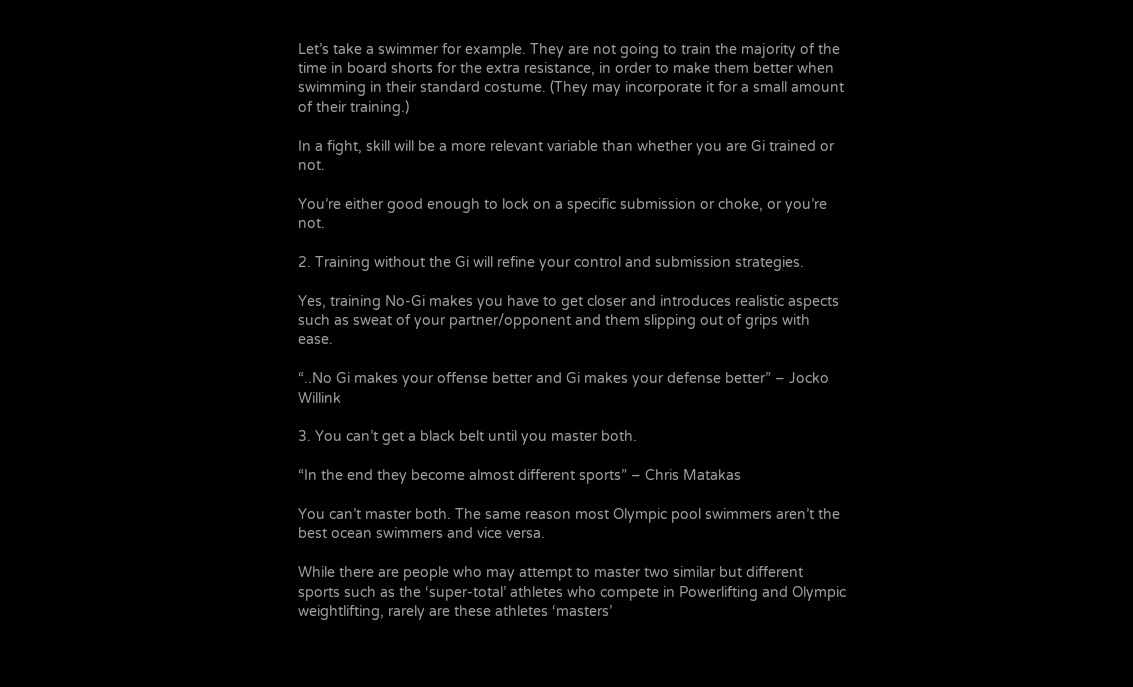Let’s take a swimmer for example. They are not going to train the majority of the time in board shorts for the extra resistance, in order to make them better when swimming in their standard costume. (They may incorporate it for a small amount of their training.)

In a fight, skill will be a more relevant variable than whether you are Gi trained or not.

You’re either good enough to lock on a specific submission or choke, or you’re not.

2. Training without the Gi will refine your control and submission strategies.

Yes, training No-Gi makes you have to get closer and introduces realistic aspects such as sweat of your partner/opponent and them slipping out of grips with ease.

“..No Gi makes your offense better and Gi makes your defense better” – Jocko Willink

3. You can’t get a black belt until you master both.

“In the end they become almost different sports” – Chris Matakas

You can’t master both. The same reason most Olympic pool swimmers aren’t the best ocean swimmers and vice versa.

While there are people who may attempt to master two similar but different sports such as the ‘super-total’ athletes who compete in Powerlifting and Olympic weightlifting, rarely are these athletes ‘masters’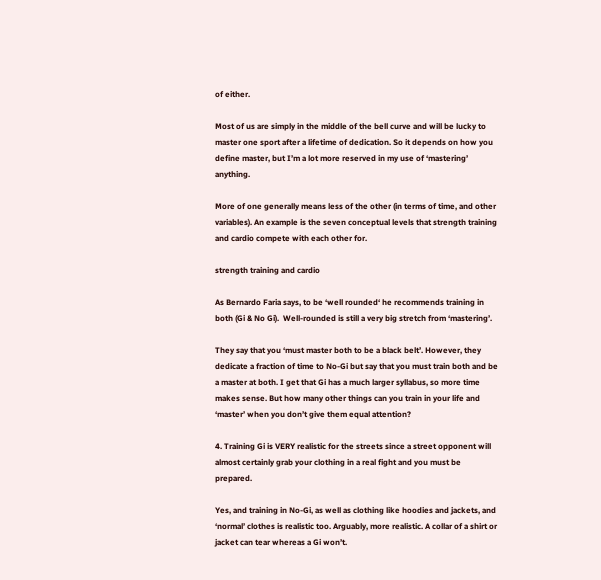of either.

Most of us are simply in the middle of the bell curve and will be lucky to master one sport after a lifetime of dedication. So it depends on how you define master, but I’m a lot more reserved in my use of ‘mastering’ anything.

More of one generally means less of the other (in terms of time, and other variables). An example is the seven conceptual levels that strength training and cardio compete with each other for.

strength training and cardio

As Bernardo Faria says, to be ‘well rounded‘ he recommends training in both (Gi & No Gi).  Well-rounded is still a very big stretch from ‘mastering’.

They say that you ‘must master both to be a black belt’. However, they dedicate a fraction of time to No-Gi but say that you must train both and be a master at both. I get that Gi has a much larger syllabus, so more time makes sense. But how many other things can you train in your life and ‘master’ when you don’t give them equal attention?

4. Training Gi is VERY realistic for the streets since a street opponent will almost certainly grab your clothing in a real fight and you must be prepared.

Yes, and training in No-Gi, as well as clothing like hoodies and jackets, and ‘normal’ clothes is realistic too. Arguably, more realistic. A collar of a shirt or jacket can tear whereas a Gi won’t.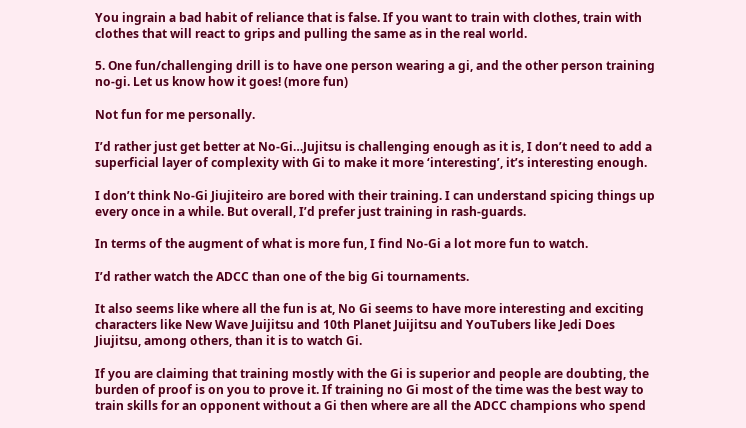You ingrain a bad habit of reliance that is false. If you want to train with clothes, train with clothes that will react to grips and pulling the same as in the real world.

5. One fun/challenging drill is to have one person wearing a gi, and the other person training no-gi. Let us know how it goes! (more fun)

Not fun for me personally.

I’d rather just get better at No-Gi…Jujitsu is challenging enough as it is, I don’t need to add a superficial layer of complexity with Gi to make it more ‘interesting’, it’s interesting enough.

I don’t think No-Gi Jiujiteiro are bored with their training. I can understand spicing things up every once in a while. But overall, I’d prefer just training in rash-guards.

In terms of the augment of what is more fun, I find No-Gi a lot more fun to watch.

I’d rather watch the ADCC than one of the big Gi tournaments.

It also seems like where all the fun is at, No Gi seems to have more interesting and exciting characters like New Wave Juijitsu and 10th Planet Juijitsu and YouTubers like Jedi Does Jiujitsu, among others, than it is to watch Gi.

If you are claiming that training mostly with the Gi is superior and people are doubting, the burden of proof is on you to prove it. If training no Gi most of the time was the best way to train skills for an opponent without a Gi then where are all the ADCC champions who spend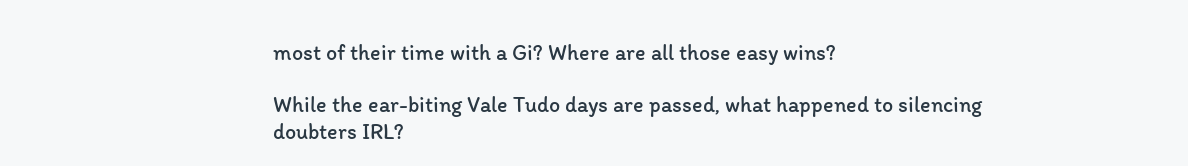most of their time with a Gi? Where are all those easy wins?

While the ear-biting Vale Tudo days are passed, what happened to silencing doubters IRL?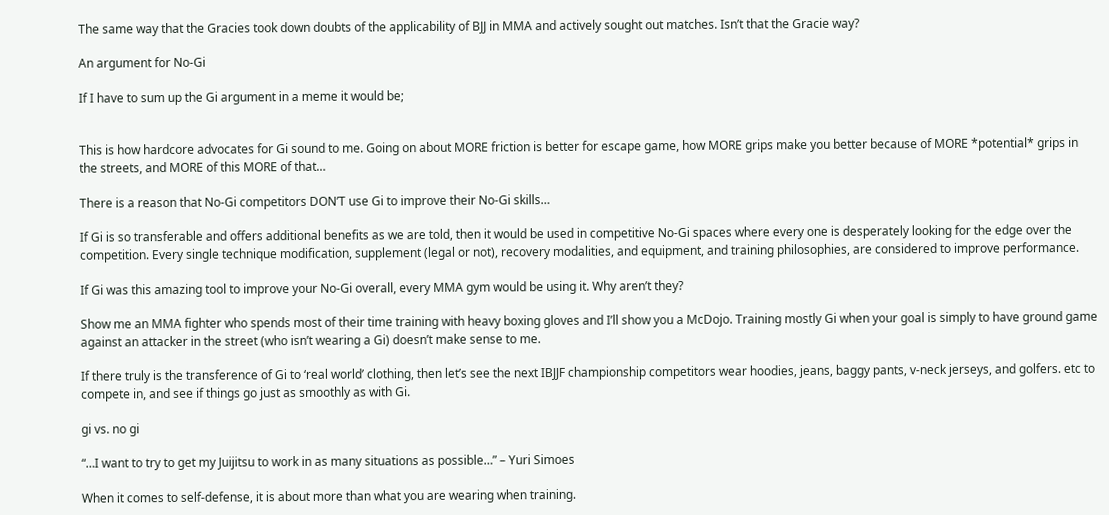The same way that the Gracies took down doubts of the applicability of BJJ in MMA and actively sought out matches. Isn’t that the Gracie way?

An argument for No-Gi

If I have to sum up the Gi argument in a meme it would be;


This is how hardcore advocates for Gi sound to me. Going on about MORE friction is better for escape game, how MORE grips make you better because of MORE *potential* grips in the streets, and MORE of this MORE of that…

There is a reason that No-Gi competitors DON’T use Gi to improve their No-Gi skills…

If Gi is so transferable and offers additional benefits as we are told, then it would be used in competitive No-Gi spaces where every one is desperately looking for the edge over the competition. Every single technique modification, supplement (legal or not), recovery modalities, and equipment, and training philosophies, are considered to improve performance.

If Gi was this amazing tool to improve your No-Gi overall, every MMA gym would be using it. Why aren’t they?

Show me an MMA fighter who spends most of their time training with heavy boxing gloves and I’ll show you a McDojo. Training mostly Gi when your goal is simply to have ground game against an attacker in the street (who isn’t wearing a Gi) doesn’t make sense to me.

If there truly is the transference of Gi to ‘real world’ clothing, then let’s see the next IBJJF championship competitors wear hoodies, jeans, baggy pants, v-neck jerseys, and golfers. etc to compete in, and see if things go just as smoothly as with Gi.

gi vs. no gi

“…I want to try to get my Juijitsu to work in as many situations as possible…” – Yuri Simoes

When it comes to self-defense, it is about more than what you are wearing when training.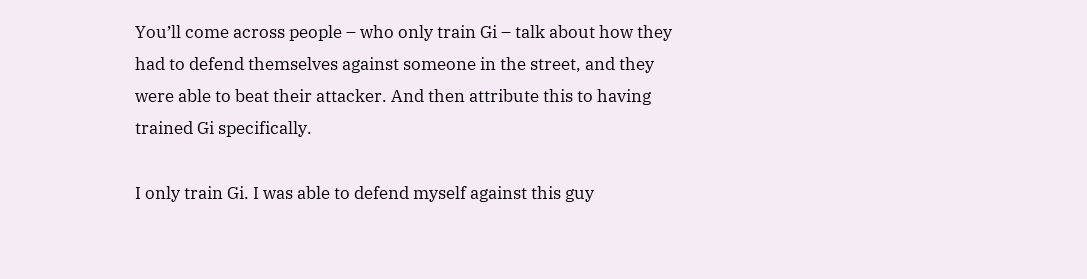You’ll come across people – who only train Gi – talk about how they had to defend themselves against someone in the street, and they were able to beat their attacker. And then attribute this to having trained Gi specifically.

I only train Gi. I was able to defend myself against this guy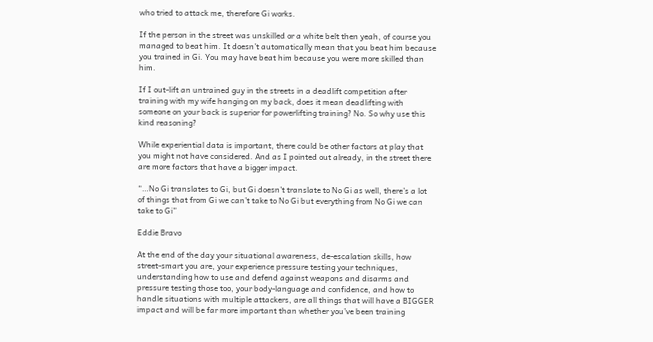who tried to attack me, therefore Gi works.

If the person in the street was unskilled or a white belt then yeah, of course you managed to beat him. It doesn’t automatically mean that you beat him because you trained in Gi. You may have beat him because you were more skilled than him.

If I out-lift an untrained guy in the streets in a deadlift competition after training with my wife hanging on my back, does it mean deadlifting with someone on your back is superior for powerlifting training? No. So why use this kind reasoning?

While experiential data is important, there could be other factors at play that you might not have considered. And as I pointed out already, in the street there are more factors that have a bigger impact.

“…No Gi translates to Gi, but Gi doesn’t translate to No Gi as well, there’s a lot of things that from Gi we can’t take to No Gi but everything from No Gi we can take to Gi”

Eddie Bravo

At the end of the day your situational awareness, de-escalation skills, how street-smart you are, your experience pressure testing your techniques, understanding how to use and defend against weapons and disarms and pressure testing those too, your body-language and confidence, and how to handle situations with multiple attackers, are all things that will have a BIGGER impact and will be far more important than whether you’ve been training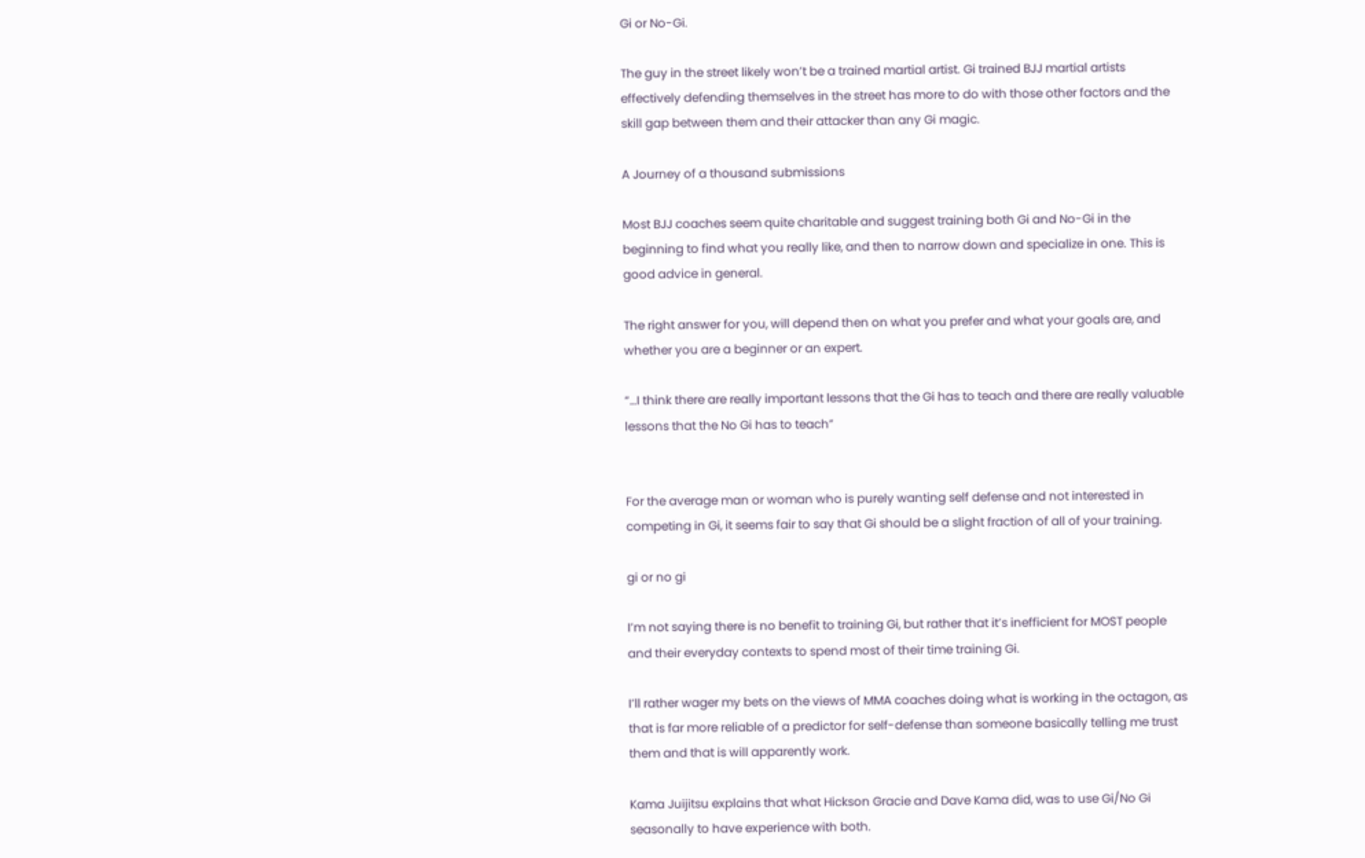Gi or No-Gi.

The guy in the street likely won’t be a trained martial artist. Gi trained BJJ martial artists effectively defending themselves in the street has more to do with those other factors and the skill gap between them and their attacker than any Gi magic.

A Journey of a thousand submissions

Most BJJ coaches seem quite charitable and suggest training both Gi and No-Gi in the beginning to find what you really like, and then to narrow down and specialize in one. This is good advice in general.

The right answer for you, will depend then on what you prefer and what your goals are, and whether you are a beginner or an expert.

“…I think there are really important lessons that the Gi has to teach and there are really valuable lessons that the No Gi has to teach”


For the average man or woman who is purely wanting self defense and not interested in competing in Gi, it seems fair to say that Gi should be a slight fraction of all of your training.

gi or no gi

I’m not saying there is no benefit to training Gi, but rather that it’s inefficient for MOST people and their everyday contexts to spend most of their time training Gi.

I’ll rather wager my bets on the views of MMA coaches doing what is working in the octagon, as that is far more reliable of a predictor for self-defense than someone basically telling me trust them and that is will apparently work.

Kama Juijitsu explains that what Hickson Gracie and Dave Kama did, was to use Gi/No Gi seasonally to have experience with both.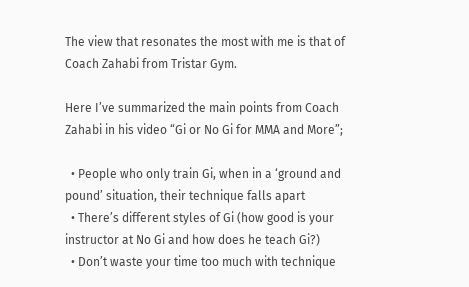The view that resonates the most with me is that of Coach Zahabi from Tristar Gym.

Here I’ve summarized the main points from Coach Zahabi in his video “Gi or No Gi for MMA and More”;

  • People who only train Gi, when in a ‘ground and pound’ situation, their technique falls apart
  • There’s different styles of Gi (how good is your instructor at No Gi and how does he teach Gi?)
  • Don’t waste your time too much with technique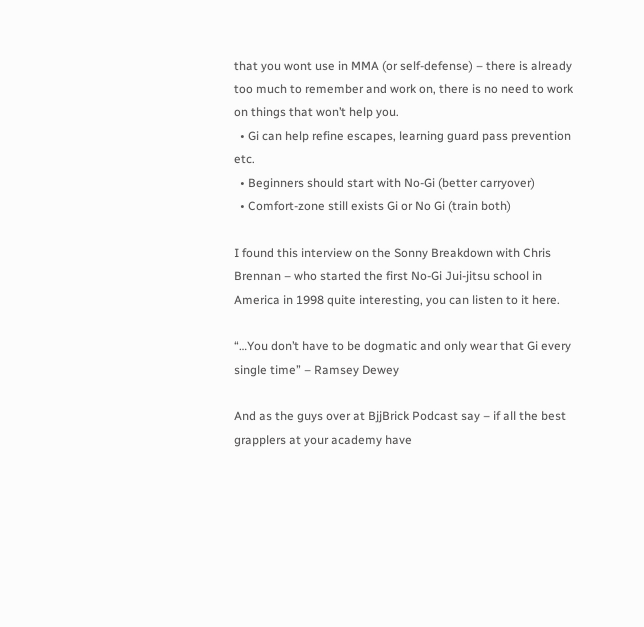that you wont use in MMA (or self-defense) – there is already too much to remember and work on, there is no need to work on things that won’t help you.
  • Gi can help refine escapes, learning guard pass prevention etc.
  • Beginners should start with No-Gi (better carryover)
  • Comfort-zone still exists Gi or No Gi (train both)

I found this interview on the Sonny Breakdown with Chris Brennan – who started the first No-Gi Jui-jitsu school in America in 1998 quite interesting, you can listen to it here.

“…You don’t have to be dogmatic and only wear that Gi every single time” – Ramsey Dewey

And as the guys over at BjjBrick Podcast say – if all the best grapplers at your academy have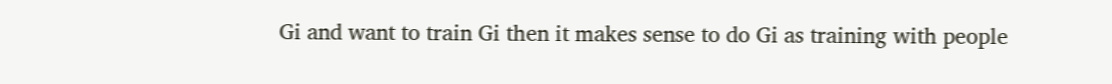Gi and want to train Gi then it makes sense to do Gi as training with people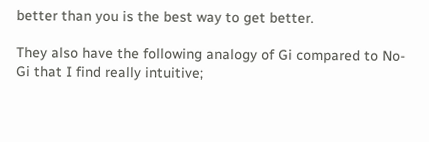better than you is the best way to get better.

They also have the following analogy of Gi compared to No-Gi that I find really intuitive;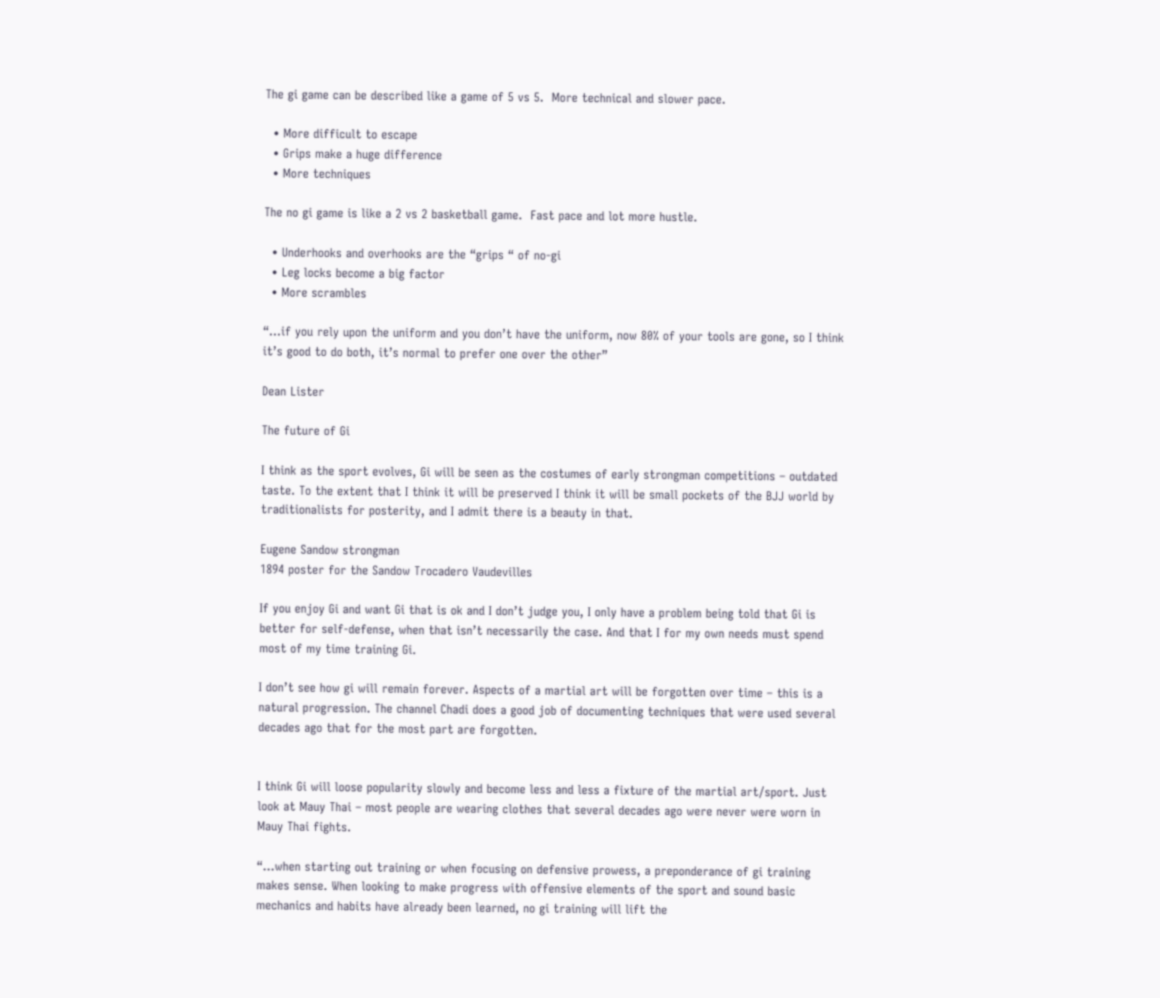The gi game can be described like a game of 5 vs 5.  More technical and slower pace.

  • More difficult to escape
  • Grips make a huge difference
  • More techniques

The no gi game is like a 2 vs 2 basketball game.  Fast pace and lot more hustle.

  • Underhooks and overhooks are the “grips “ of no-gi
  • Leg locks become a big factor
  • More scrambles

“…if you rely upon the uniform and you don’t have the uniform, now 80% of your tools are gone, so I think it’s good to do both, it’s normal to prefer one over the other”

Dean Lister

The future of Gi

I think as the sport evolves, Gi will be seen as the costumes of early strongman competitions – outdated taste. To the extent that I think it will be preserved I think it will be small pockets of the BJJ world by traditionalists for posterity, and I admit there is a beauty in that.

Eugene Sandow strongman
1894 poster for the Sandow Trocadero Vaudevilles

If you enjoy Gi and want Gi that is ok and I don’t judge you, I only have a problem being told that Gi is better for self-defense, when that isn’t necessarily the case. And that I for my own needs must spend most of my time training Gi.

I don’t see how gi will remain forever. Aspects of a martial art will be forgotten over time – this is a natural progression. The channel Chadi does a good job of documenting techniques that were used several decades ago that for the most part are forgotten.


I think Gi will loose popularity slowly and become less and less a fixture of the martial art/sport. Just look at Mauy Thai – most people are wearing clothes that several decades ago were never were worn in Mauy Thai fights.

“…when starting out training or when focusing on defensive prowess, a preponderance of gi training makes sense. When looking to make progress with offensive elements of the sport and sound basic mechanics and habits have already been learned, no gi training will lift the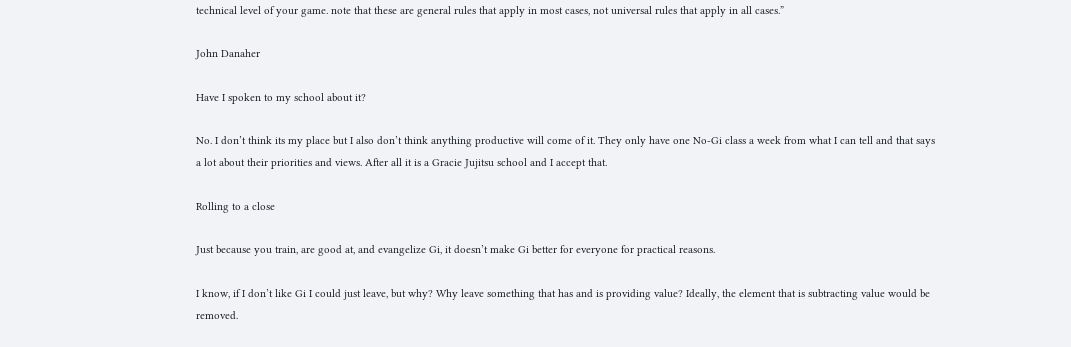technical level of your game. note that these are general rules that apply in most cases, not universal rules that apply in all cases.”

John Danaher

Have I spoken to my school about it?

No. I don’t think its my place but I also don’t think anything productive will come of it. They only have one No-Gi class a week from what I can tell and that says a lot about their priorities and views. After all it is a Gracie Jujitsu school and I accept that.

Rolling to a close

Just because you train, are good at, and evangelize Gi, it doesn’t make Gi better for everyone for practical reasons.

I know, if I don’t like Gi I could just leave, but why? Why leave something that has and is providing value? Ideally, the element that is subtracting value would be removed.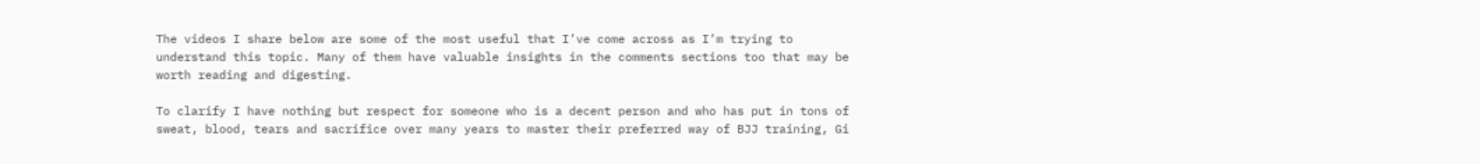The videos I share below are some of the most useful that I’ve come across as I’m trying to understand this topic. Many of them have valuable insights in the comments sections too that may be worth reading and digesting.

To clarify I have nothing but respect for someone who is a decent person and who has put in tons of sweat, blood, tears and sacrifice over many years to master their preferred way of BJJ training, Gi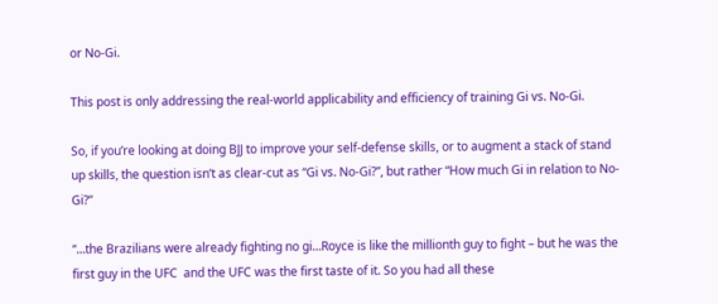or No-Gi.

This post is only addressing the real-world applicability and efficiency of training Gi vs. No-Gi.

So, if you’re looking at doing BJJ to improve your self-defense skills, or to augment a stack of stand up skills, the question isn’t as clear-cut as “Gi vs. No-Gi?”, but rather “How much Gi in relation to No-Gi?”

“…the Brazilians were already fighting no gi…Royce is like the millionth guy to fight – but he was the first guy in the UFC  and the UFC was the first taste of it. So you had all these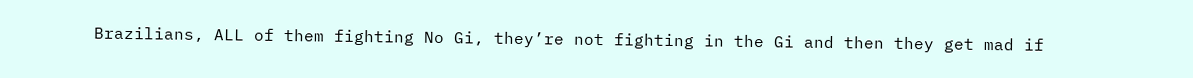Brazilians, ALL of them fighting No Gi, they’re not fighting in the Gi and then they get mad if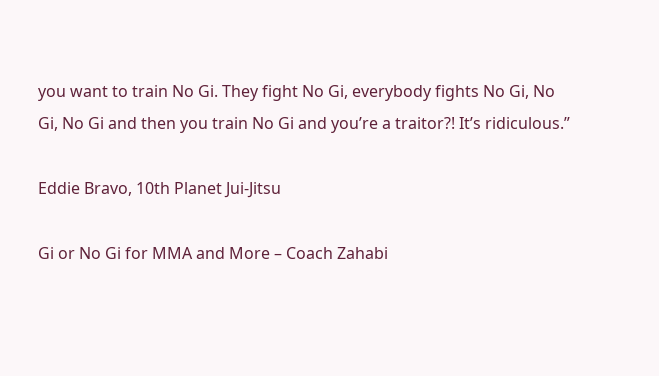you want to train No Gi. They fight No Gi, everybody fights No Gi, No Gi, No Gi and then you train No Gi and you’re a traitor?! It’s ridiculous.”

Eddie Bravo, 10th Planet Jui-Jitsu

Gi or No Gi for MMA and More – Coach Zahabi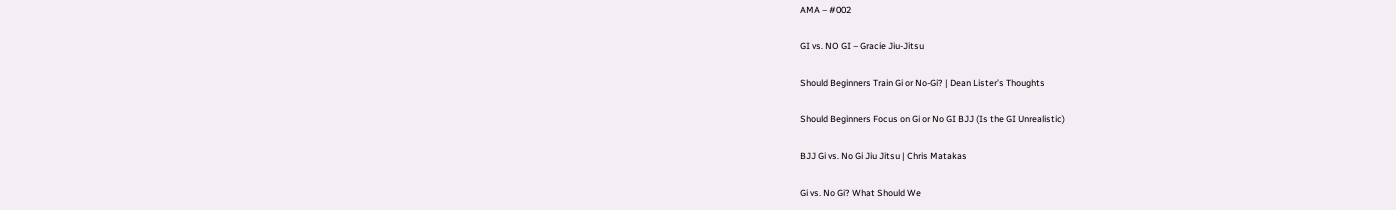AMA – #002

GI vs. NO GI – Gracie Jiu-Jitsu

Should Beginners Train Gi or No-Gi? | Dean Lister’s Thoughts

Should Beginners Focus on Gi or No GI BJJ (Is the GI Unrealistic)

BJJ Gi vs. No Gi Jiu Jitsu | Chris Matakas

Gi vs. No Gi? What Should We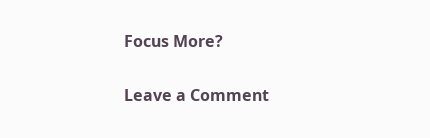Focus More?

Leave a Comment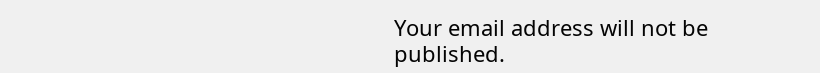Your email address will not be published.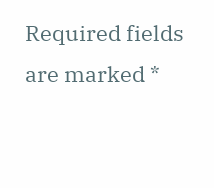Required fields are marked *